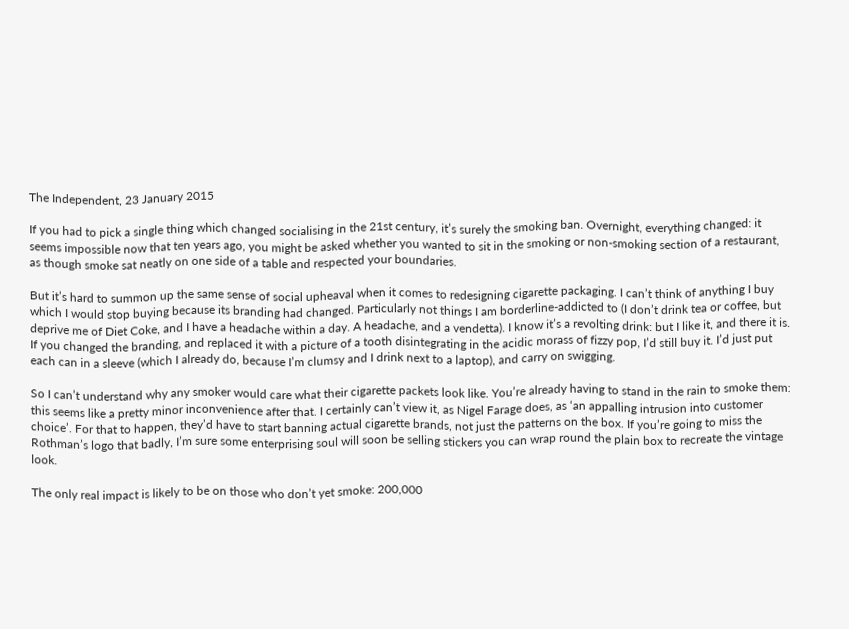The Independent, 23 January 2015

If you had to pick a single thing which changed socialising in the 21st century, it’s surely the smoking ban. Overnight, everything changed: it seems impossible now that ten years ago, you might be asked whether you wanted to sit in the smoking or non-smoking section of a restaurant, as though smoke sat neatly on one side of a table and respected your boundaries.

But it’s hard to summon up the same sense of social upheaval when it comes to redesigning cigarette packaging. I can’t think of anything I buy which I would stop buying because its branding had changed. Particularly not things I am borderline-addicted to (I don’t drink tea or coffee, but deprive me of Diet Coke, and I have a headache within a day. A headache, and a vendetta). I know it’s a revolting drink: but I like it, and there it is. If you changed the branding, and replaced it with a picture of a tooth disintegrating in the acidic morass of fizzy pop, I’d still buy it. I’d just put each can in a sleeve (which I already do, because I’m clumsy and I drink next to a laptop), and carry on swigging.

So I can’t understand why any smoker would care what their cigarette packets look like. You’re already having to stand in the rain to smoke them: this seems like a pretty minor inconvenience after that. I certainly can’t view it, as Nigel Farage does, as ‘an appalling intrusion into customer choice’. For that to happen, they’d have to start banning actual cigarette brands, not just the patterns on the box. If you’re going to miss the Rothman’s logo that badly, I’m sure some enterprising soul will soon be selling stickers you can wrap round the plain box to recreate the vintage look.

The only real impact is likely to be on those who don’t yet smoke: 200,000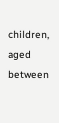children, aged between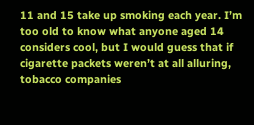11 and 15 take up smoking each year. I’m too old to know what anyone aged 14 considers cool, but I would guess that if cigarette packets weren’t at all alluring, tobacco companies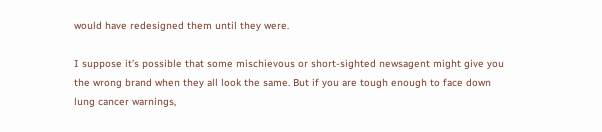would have redesigned them until they were.

I suppose it’s possible that some mischievous or short-sighted newsagent might give you the wrong brand when they all look the same. But if you are tough enough to face down lung cancer warnings,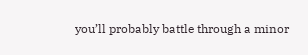you’ll probably battle through a minor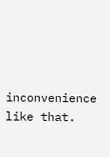inconvenience like that.